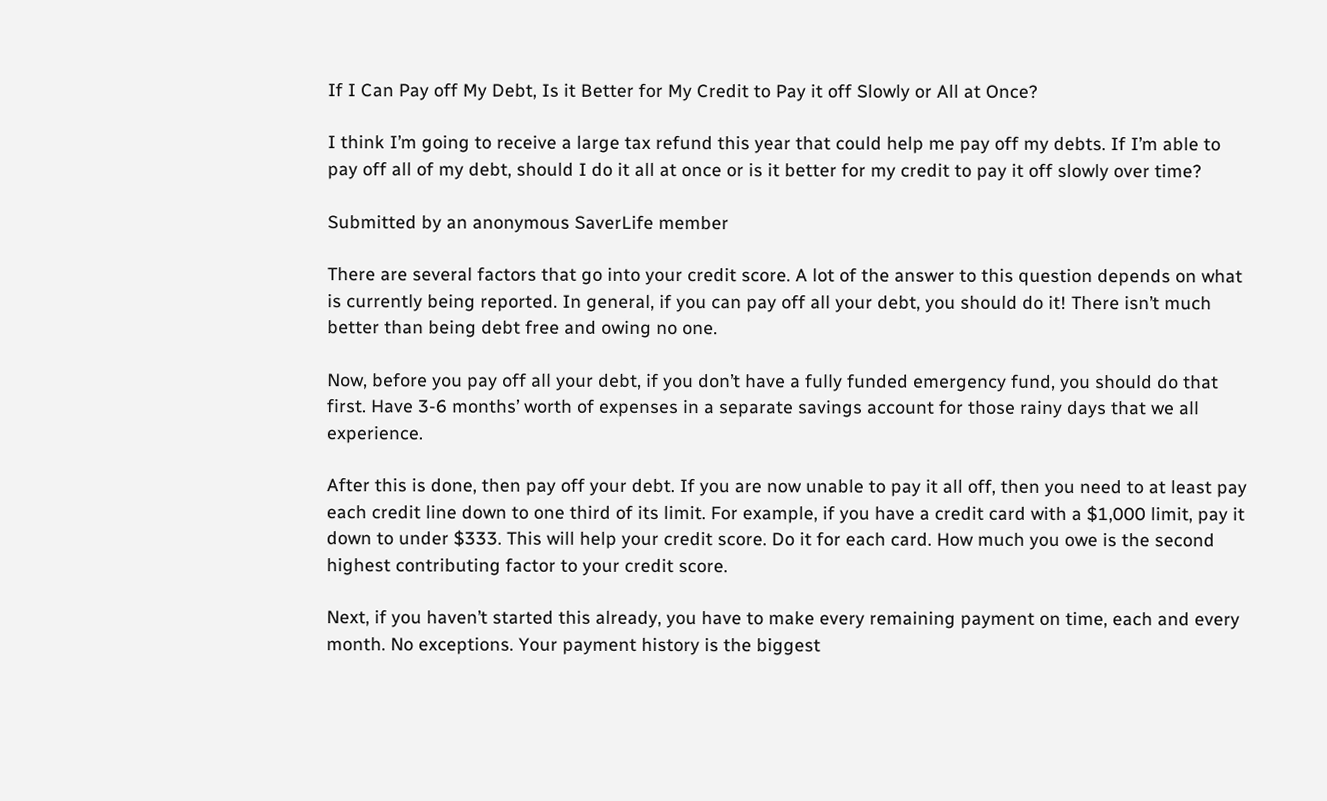If I Can Pay off My Debt, Is it Better for My Credit to Pay it off Slowly or All at Once?

I think I’m going to receive a large tax refund this year that could help me pay off my debts. If I’m able to pay off all of my debt, should I do it all at once or is it better for my credit to pay it off slowly over time?

Submitted by an anonymous SaverLife member

There are several factors that go into your credit score. A lot of the answer to this question depends on what is currently being reported. In general, if you can pay off all your debt, you should do it! There isn’t much better than being debt free and owing no one.

Now, before you pay off all your debt, if you don’t have a fully funded emergency fund, you should do that first. Have 3-6 months’ worth of expenses in a separate savings account for those rainy days that we all experience.

After this is done, then pay off your debt. If you are now unable to pay it all off, then you need to at least pay each credit line down to one third of its limit. For example, if you have a credit card with a $1,000 limit, pay it down to under $333. This will help your credit score. Do it for each card. How much you owe is the second highest contributing factor to your credit score.

Next, if you haven’t started this already, you have to make every remaining payment on time, each and every month. No exceptions. Your payment history is the biggest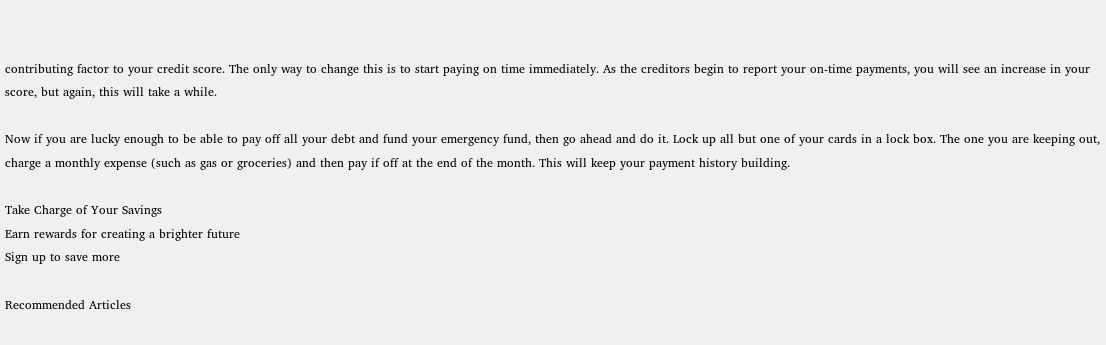contributing factor to your credit score. The only way to change this is to start paying on time immediately. As the creditors begin to report your on-time payments, you will see an increase in your score, but again, this will take a while.

Now if you are lucky enough to be able to pay off all your debt and fund your emergency fund, then go ahead and do it. Lock up all but one of your cards in a lock box. The one you are keeping out, charge a monthly expense (such as gas or groceries) and then pay if off at the end of the month. This will keep your payment history building.

Take Charge of Your Savings
Earn rewards for creating a brighter future
Sign up to save more

Recommended Articles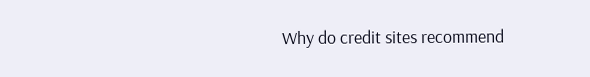Why do credit sites recommend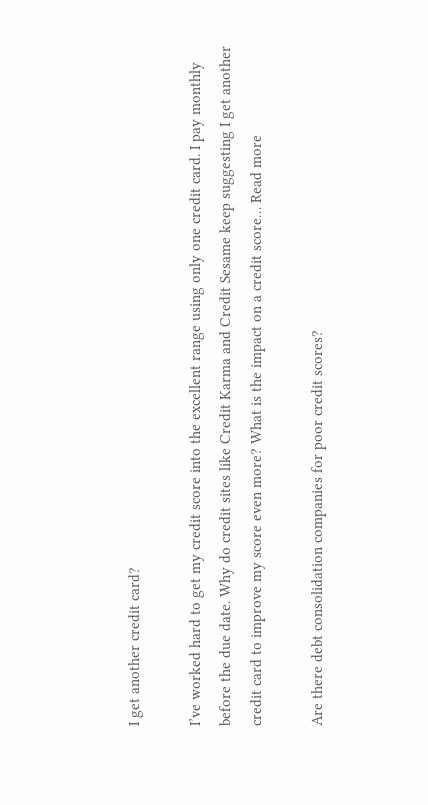I get another credit card?

I’ve worked hard to get my credit score into the excellent range using only one credit card. I pay monthly before the due date. Why do credit sites like Credit Karma and Credit Sesame keep suggesting I get another credit card to improve my score even more? What is the impact on a credit score… Read more

Are there debt consolidation companies for poor credit scores?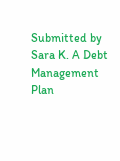Submitted by Sara K. A Debt Management Plan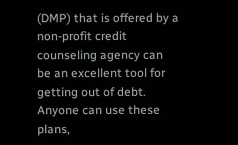(DMP) that is offered by a non-profit credit counseling agency can be an excellent tool for getting out of debt. Anyone can use these plans,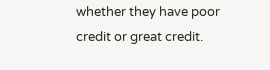whether they have poor credit or great credit.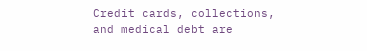Credit cards, collections, and medical debt are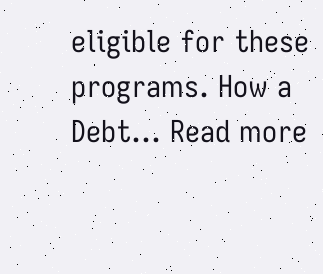eligible for these programs. How a Debt… Read more